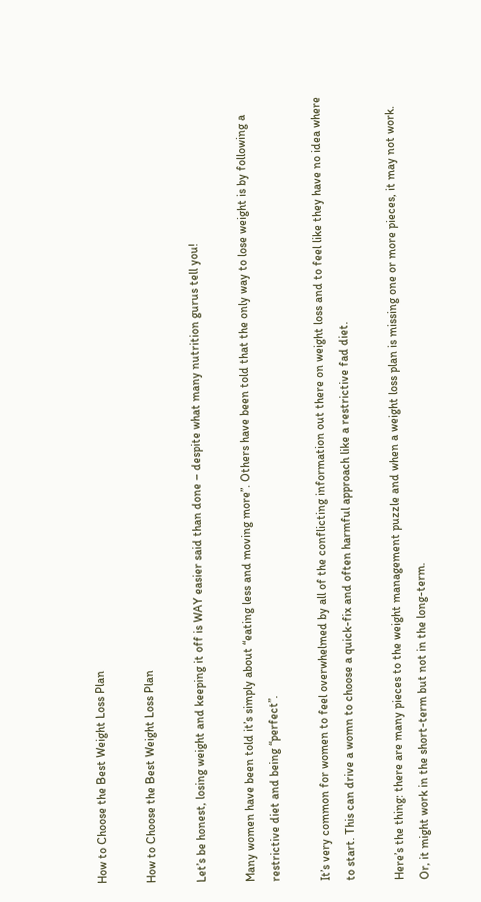How to Choose the Best Weight Loss Plan

How to Choose the Best Weight Loss Plan

Let’s be honest, losing weight and keeping it off is WAY easier said than done – despite what many nutrition gurus tell you!

Many women have been told it’s simply about “eating less and moving more”. Others have been told that the only way to lose weight is by following a restrictive diet and being “perfect”.

It’s very common for women to feel overwhelmed by all of the conflicting information out there on weight loss and to feel like they have no idea where to start. This can drive a womn to choose a quick-fix and often harmful approach like a restrictive fad diet.

Here’s the thing: there are many pieces to the weight management puzzle and when a weight loss plan is missing one or more pieces, it may not work. Or, it might work in the short-term but not in the long-term.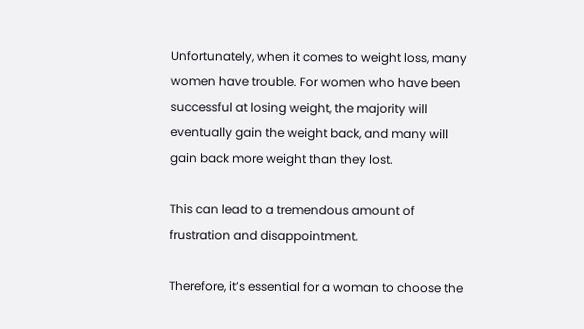Unfortunately, when it comes to weight loss, many women have trouble. For women who have been successful at losing weight, the majority will eventually gain the weight back, and many will gain back more weight than they lost.

This can lead to a tremendous amount of frustration and disappointment.

Therefore, it’s essential for a woman to choose the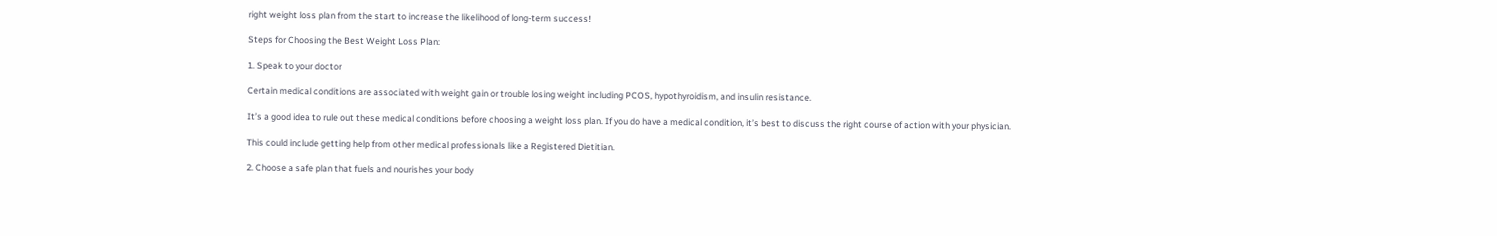right weight loss plan from the start to increase the likelihood of long-term success!

Steps for Choosing the Best Weight Loss Plan:

1. Speak to your doctor

Certain medical conditions are associated with weight gain or trouble losing weight including PCOS, hypothyroidism, and insulin resistance.

It’s a good idea to rule out these medical conditions before choosing a weight loss plan. If you do have a medical condition, it’s best to discuss the right course of action with your physician.

This could include getting help from other medical professionals like a Registered Dietitian.

2. Choose a safe plan that fuels and nourishes your body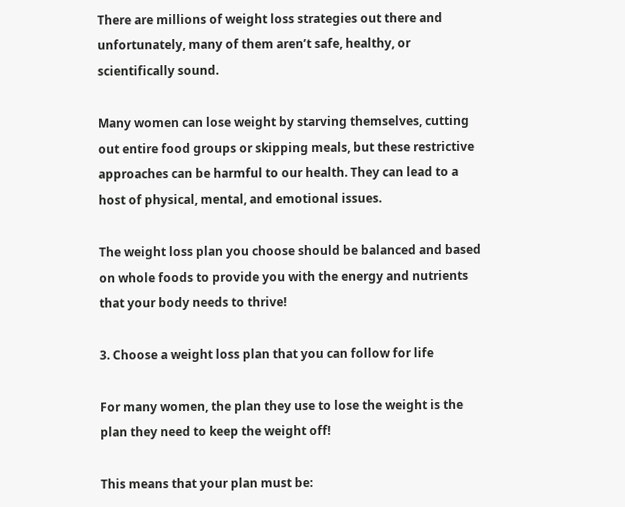There are millions of weight loss strategies out there and unfortunately, many of them aren’t safe, healthy, or scientifically sound.

Many women can lose weight by starving themselves, cutting out entire food groups or skipping meals, but these restrictive approaches can be harmful to our health. They can lead to a host of physical, mental, and emotional issues.

The weight loss plan you choose should be balanced and based on whole foods to provide you with the energy and nutrients that your body needs to thrive!

3. Choose a weight loss plan that you can follow for life

For many women, the plan they use to lose the weight is the plan they need to keep the weight off!

This means that your plan must be: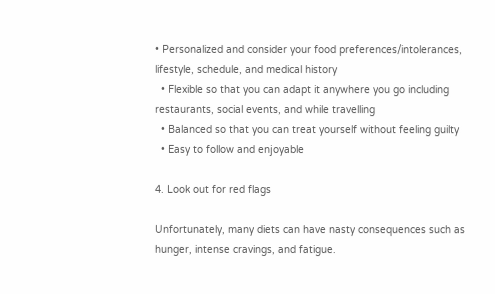• Personalized and consider your food preferences/intolerances, lifestyle, schedule, and medical history
  • Flexible so that you can adapt it anywhere you go including restaurants, social events, and while travelling
  • Balanced so that you can treat yourself without feeling guilty
  • Easy to follow and enjoyable

4. Look out for red flags

Unfortunately, many diets can have nasty consequences such as hunger, intense cravings, and fatigue.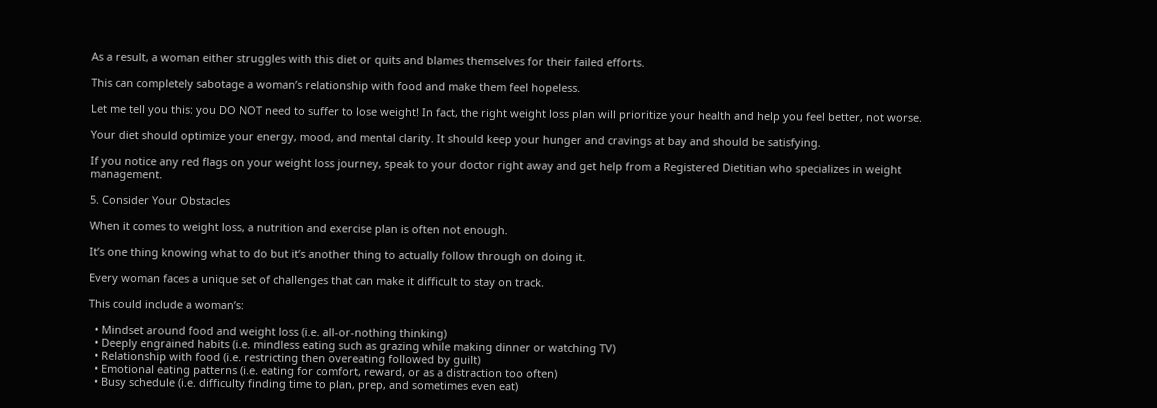As a result, a woman either struggles with this diet or quits and blames themselves for their failed efforts.

This can completely sabotage a woman’s relationship with food and make them feel hopeless.

Let me tell you this: you DO NOT need to suffer to lose weight! In fact, the right weight loss plan will prioritize your health and help you feel better, not worse.

Your diet should optimize your energy, mood, and mental clarity. It should keep your hunger and cravings at bay and should be satisfying.

If you notice any red flags on your weight loss journey, speak to your doctor right away and get help from a Registered Dietitian who specializes in weight management.

5. Consider Your Obstacles

When it comes to weight loss, a nutrition and exercise plan is often not enough.

It’s one thing knowing what to do but it’s another thing to actually follow through on doing it.

Every woman faces a unique set of challenges that can make it difficult to stay on track.

This could include a woman’s:

  • Mindset around food and weight loss (i.e. all-or-nothing thinking)
  • Deeply engrained habits (i.e. mindless eating such as grazing while making dinner or watching TV)
  • Relationship with food (i.e. restricting then overeating followed by guilt)
  • Emotional eating patterns (i.e. eating for comfort, reward, or as a distraction too often)
  • Busy schedule (i.e. difficulty finding time to plan, prep, and sometimes even eat)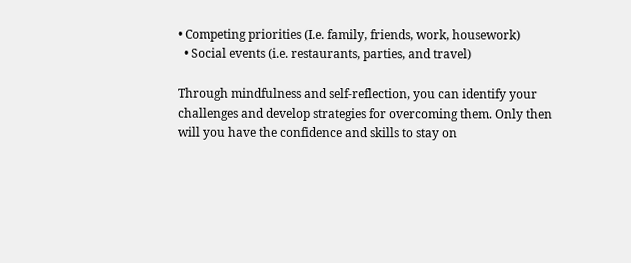• Competing priorities (I.e. family, friends, work, housework)
  • Social events (i.e. restaurants, parties, and travel)

Through mindfulness and self-reflection, you can identify your challenges and develop strategies for overcoming them. Only then will you have the confidence and skills to stay on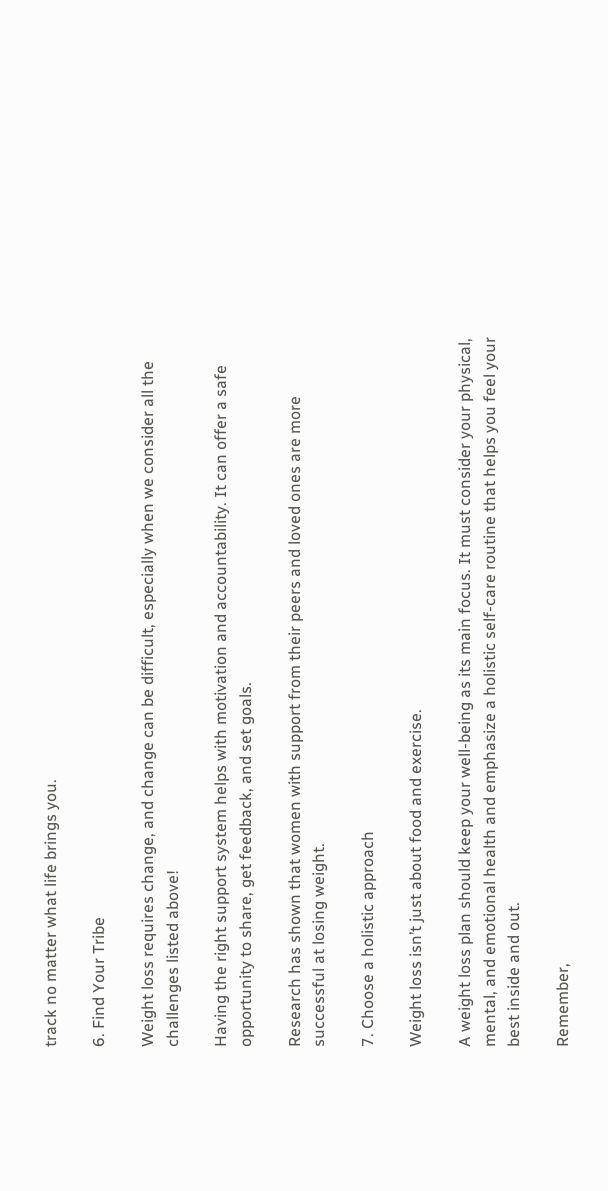track no matter what life brings you.

6. Find Your Tribe

Weight loss requires change, and change can be difficult, especially when we consider all the challenges listed above!

Having the right support system helps with motivation and accountability. It can offer a safe opportunity to share, get feedback, and set goals.

Research has shown that women with support from their peers and loved ones are more successful at losing weight.

7. Choose a holistic approach

Weight loss isn’t just about food and exercise.

A weight loss plan should keep your well-being as its main focus. It must consider your physical, mental, and emotional health and emphasize a holistic self-care routine that helps you feel your best inside and out.

Remember,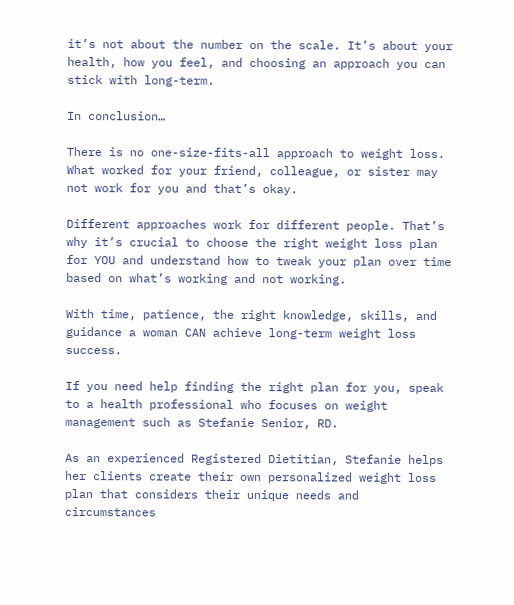it’s not about the number on the scale. It’s about your health, how you feel, and choosing an approach you can stick with long-term.

In conclusion…

There is no one-size-fits-all approach to weight loss. What worked for your friend, colleague, or sister may not work for you and that’s okay.

Different approaches work for different people. That’s why it’s crucial to choose the right weight loss plan for YOU and understand how to tweak your plan over time based on what’s working and not working.

With time, patience, the right knowledge, skills, and guidance a woman CAN achieve long-term weight loss success.

If you need help finding the right plan for you, speak to a health professional who focuses on weight management such as Stefanie Senior, RD.

As an experienced Registered Dietitian, Stefanie helps her clients create their own personalized weight loss plan that considers their unique needs and circumstances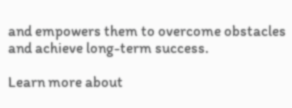and empowers them to overcome obstacles and achieve long-term success.

Learn more about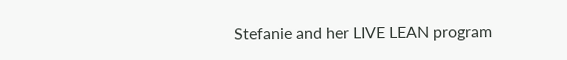Stefanie and her LIVE LEAN program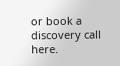or book a discovery call here.